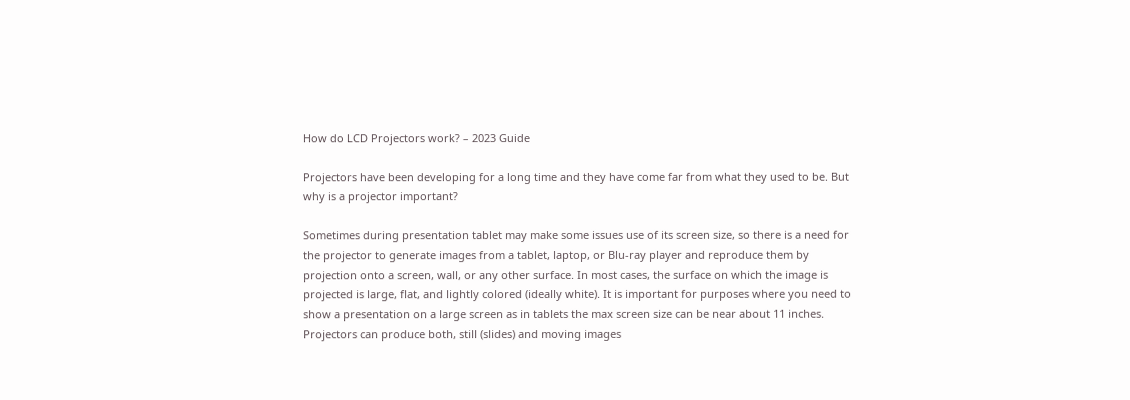How do LCD Projectors work? – 2023 Guide

Projectors have been developing for a long time and they have come far from what they used to be. But why is a projector important?

Sometimes during presentation tablet may make some issues use of its screen size, so there is a need for the projector to generate images from a tablet, laptop, or Blu-ray player and reproduce them by projection onto a screen, wall, or any other surface. In most cases, the surface on which the image is projected is large, flat, and lightly colored (ideally white). It is important for purposes where you need to show a presentation on a large screen as in tablets the max screen size can be near about 11 inches. Projectors can produce both, still (slides) and moving images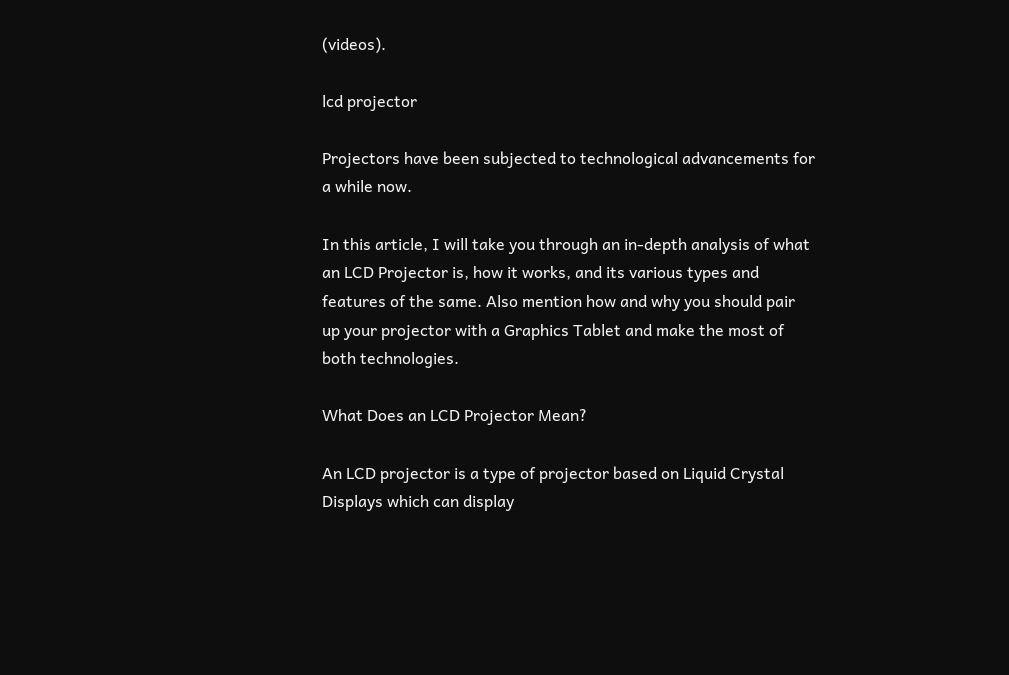(videos).

lcd projector

Projectors have been subjected to technological advancements for a while now.

In this article, I will take you through an in-depth analysis of what an LCD Projector is, how it works, and its various types and features of the same. Also mention how and why you should pair up your projector with a Graphics Tablet and make the most of both technologies.

What Does an LCD Projector Mean?

An LCD projector is a type of projector based on Liquid Crystal Displays which can display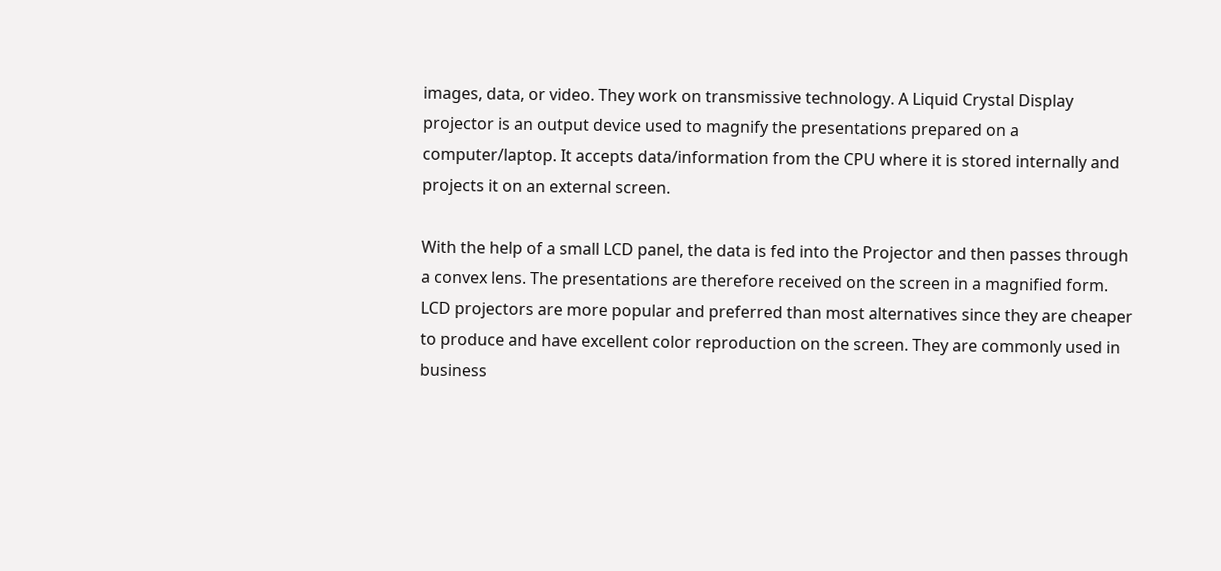images, data, or video. They work on transmissive technology. A Liquid Crystal Display projector is an output device used to magnify the presentations prepared on a computer/laptop. It accepts data/information from the CPU where it is stored internally and projects it on an external screen.

With the help of a small LCD panel, the data is fed into the Projector and then passes through a convex lens. The presentations are therefore received on the screen in a magnified form. LCD projectors are more popular and preferred than most alternatives since they are cheaper to produce and have excellent color reproduction on the screen. They are commonly used in business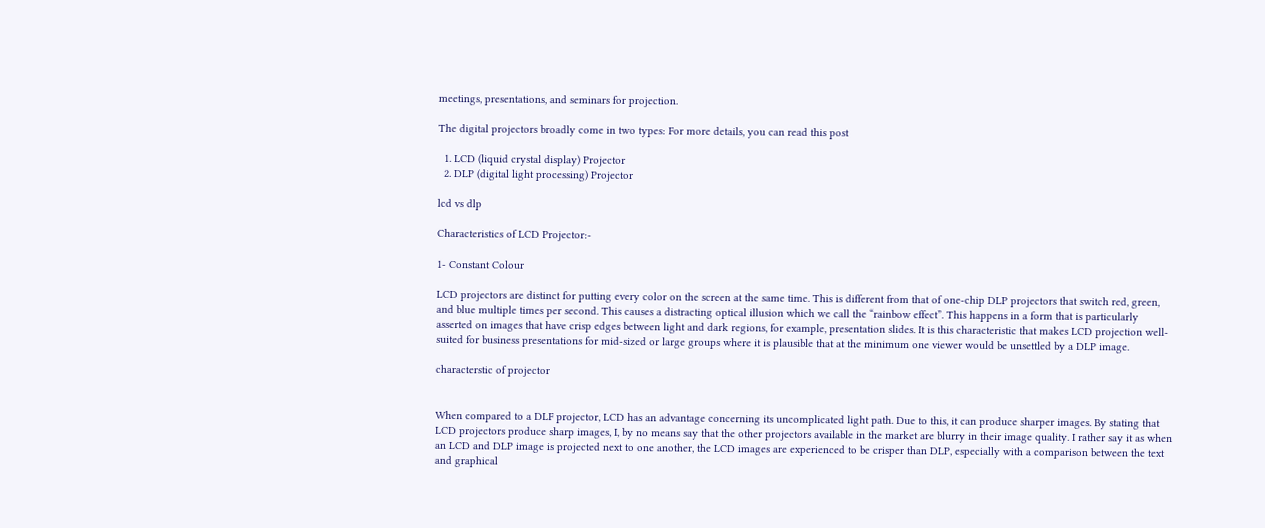meetings, presentations, and seminars for projection.

The digital projectors broadly come in two types: For more details, you can read this post

  1. LCD (liquid crystal display) Projector
  2. DLP (digital light processing) Projector

lcd vs dlp

Characteristics of LCD Projector:-

1- Constant Colour

LCD projectors are distinct for putting every color on the screen at the same time. This is different from that of one-chip DLP projectors that switch red, green, and blue multiple times per second. This causes a distracting optical illusion which we call the “rainbow effect”. This happens in a form that is particularly asserted on images that have crisp edges between light and dark regions, for example, presentation slides. It is this characteristic that makes LCD projection well-suited for business presentations for mid-sized or large groups where it is plausible that at the minimum one viewer would be unsettled by a DLP image.

characterstic of projector


When compared to a DLF projector, LCD has an advantage concerning its uncomplicated light path. Due to this, it can produce sharper images. By stating that LCD projectors produce sharp images, I, by no means say that the other projectors available in the market are blurry in their image quality. I rather say it as when an LCD and DLP image is projected next to one another, the LCD images are experienced to be crisper than DLP, especially with a comparison between the text and graphical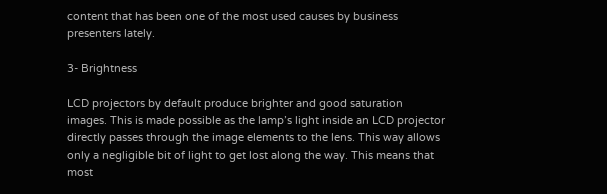content that has been one of the most used causes by business presenters lately.

3- Brightness

LCD projectors by default produce brighter and good saturation images. This is made possible as the lamp’s light inside an LCD projector directly passes through the image elements to the lens. This way allows only a negligible bit of light to get lost along the way. This means that most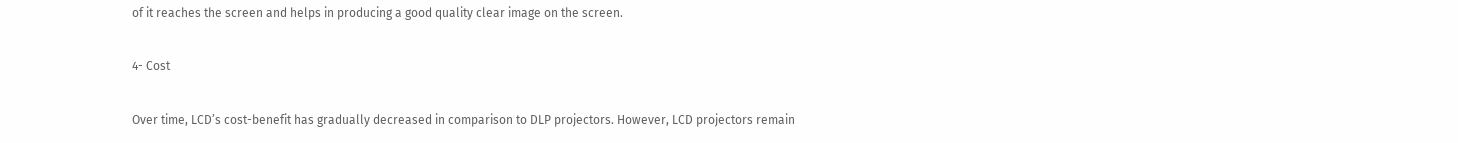of it reaches the screen and helps in producing a good quality clear image on the screen.

4- Cost

Over time, LCD’s cost-benefit has gradually decreased in comparison to DLP projectors. However, LCD projectors remain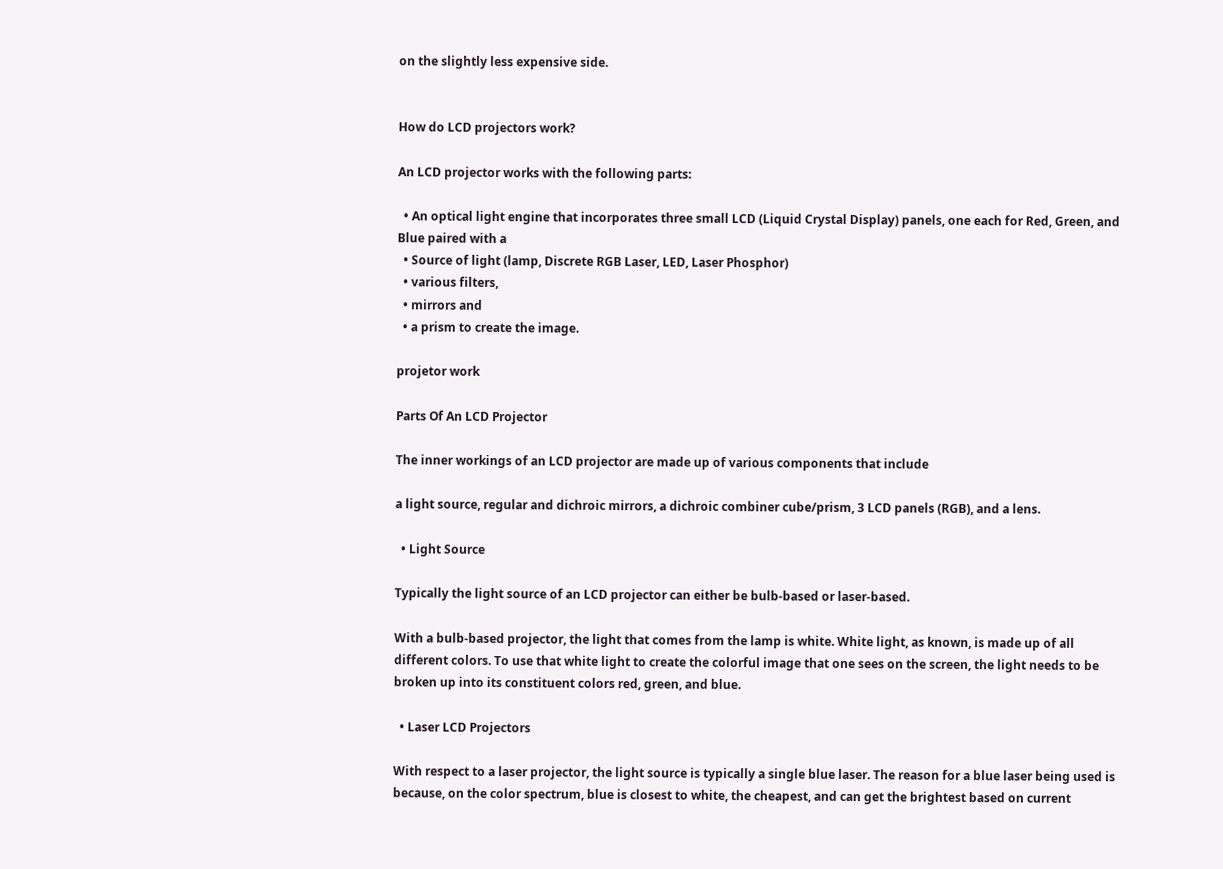on the slightly less expensive side.


How do LCD projectors work?

An LCD projector works with the following parts:

  • An optical light engine that incorporates three small LCD (Liquid Crystal Display) panels, one each for Red, Green, and Blue paired with a
  • Source of light (lamp, Discrete RGB Laser, LED, Laser Phosphor)
  • various filters,
  • mirrors and
  • a prism to create the image.

projetor work

Parts Of An LCD Projector

The inner workings of an LCD projector are made up of various components that include

a light source, regular and dichroic mirrors, a dichroic combiner cube/prism, 3 LCD panels (RGB), and a lens.

  • Light Source

Typically the light source of an LCD projector can either be bulb-based or laser-based.

With a bulb-based projector, the light that comes from the lamp is white. White light, as known, is made up of all different colors. To use that white light to create the colorful image that one sees on the screen, the light needs to be broken up into its constituent colors red, green, and blue.

  • Laser LCD Projectors

With respect to a laser projector, the light source is typically a single blue laser. The reason for a blue laser being used is because, on the color spectrum, blue is closest to white, the cheapest, and can get the brightest based on current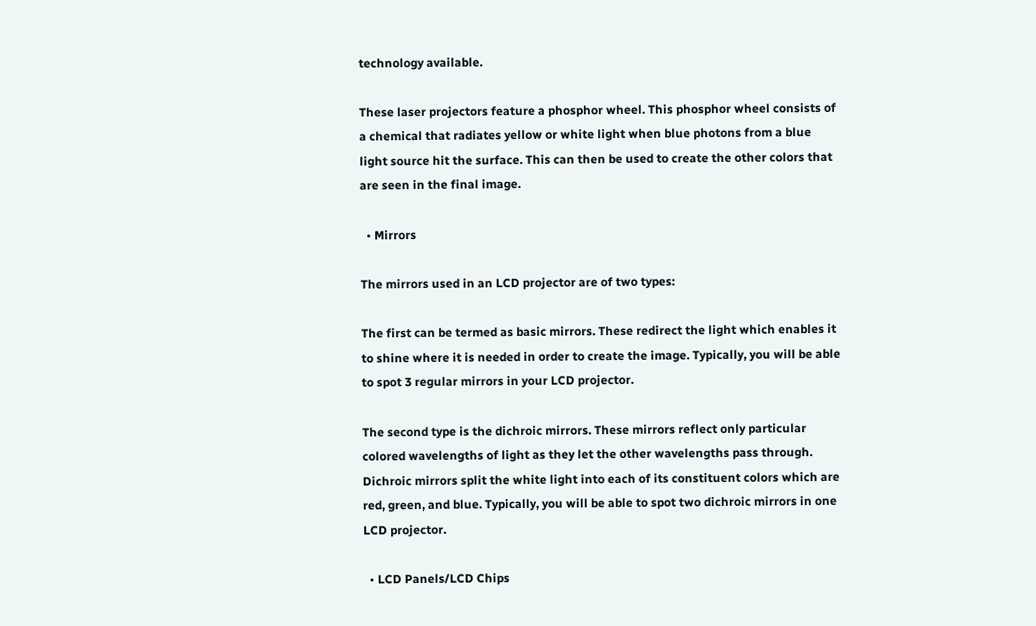technology available.

These laser projectors feature a phosphor wheel. This phosphor wheel consists of a chemical that radiates yellow or white light when blue photons from a blue light source hit the surface. This can then be used to create the other colors that are seen in the final image.

  • Mirrors

The mirrors used in an LCD projector are of two types:

The first can be termed as basic mirrors. These redirect the light which enables it to shine where it is needed in order to create the image. Typically, you will be able to spot 3 regular mirrors in your LCD projector.

The second type is the dichroic mirrors. These mirrors reflect only particular colored wavelengths of light as they let the other wavelengths pass through. Dichroic mirrors split the white light into each of its constituent colors which are red, green, and blue. Typically, you will be able to spot two dichroic mirrors in one LCD projector.

  • LCD Panels/LCD Chips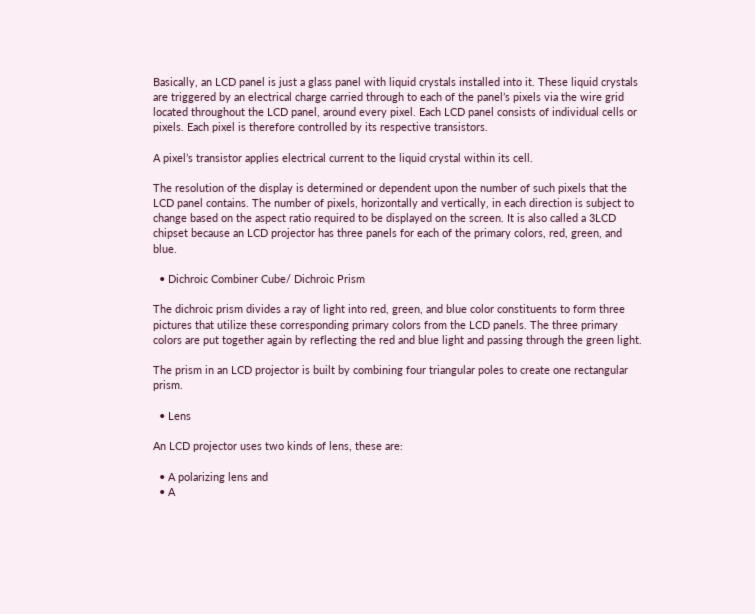Basically, an LCD panel is just a glass panel with liquid crystals installed into it. These liquid crystals are triggered by an electrical charge carried through to each of the panel’s pixels via the wire grid located throughout the LCD panel, around every pixel. Each LCD panel consists of individual cells or pixels. Each pixel is therefore controlled by its respective transistors.

A pixel’s transistor applies electrical current to the liquid crystal within its cell.

The resolution of the display is determined or dependent upon the number of such pixels that the LCD panel contains. The number of pixels, horizontally and vertically, in each direction is subject to change based on the aspect ratio required to be displayed on the screen. It is also called a 3LCD chipset because an LCD projector has three panels for each of the primary colors, red, green, and blue.

  • Dichroic Combiner Cube/ Dichroic Prism

The dichroic prism divides a ray of light into red, green, and blue color constituents to form three pictures that utilize these corresponding primary colors from the LCD panels. The three primary colors are put together again by reflecting the red and blue light and passing through the green light.

The prism in an LCD projector is built by combining four triangular poles to create one rectangular prism.

  • Lens

An LCD projector uses two kinds of lens, these are:

  • A polarizing lens and
  • A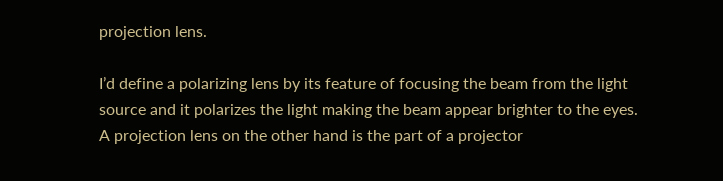projection lens.

I’d define a polarizing lens by its feature of focusing the beam from the light source and it polarizes the light making the beam appear brighter to the eyes. A projection lens on the other hand is the part of a projector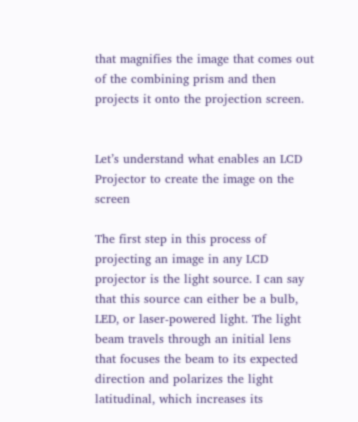that magnifies the image that comes out of the combining prism and then projects it onto the projection screen.


Let’s understand what enables an LCD Projector to create the image on the screen

The first step in this process of projecting an image in any LCD projector is the light source. I can say that this source can either be a bulb, LED, or laser-powered light. The light beam travels through an initial lens that focuses the beam to its expected direction and polarizes the light latitudinal, which increases its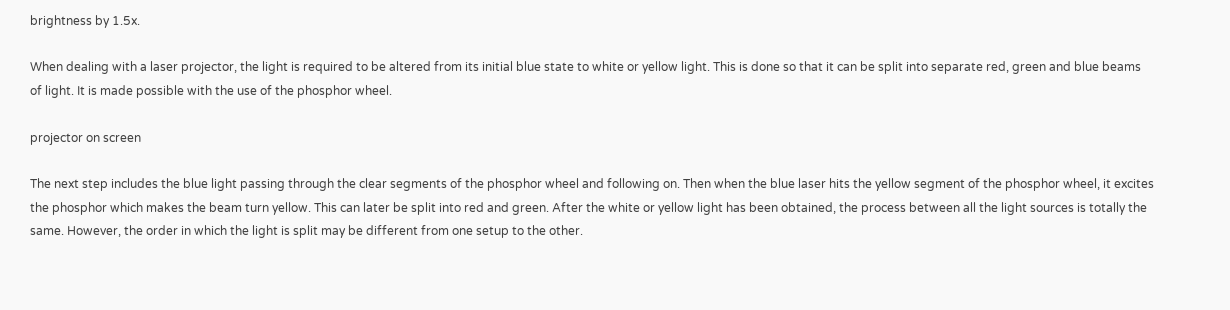brightness by 1.5x.

When dealing with a laser projector, the light is required to be altered from its initial blue state to white or yellow light. This is done so that it can be split into separate red, green and blue beams of light. It is made possible with the use of the phosphor wheel.

projector on screen

The next step includes the blue light passing through the clear segments of the phosphor wheel and following on. Then when the blue laser hits the yellow segment of the phosphor wheel, it excites the phosphor which makes the beam turn yellow. This can later be split into red and green. After the white or yellow light has been obtained, the process between all the light sources is totally the same. However, the order in which the light is split may be different from one setup to the other.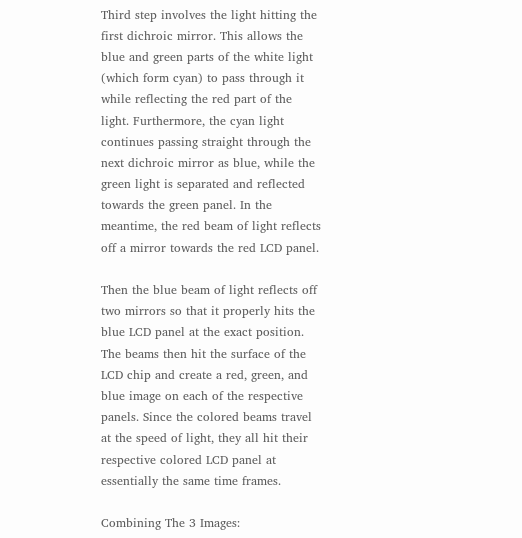Third step involves the light hitting the first dichroic mirror. This allows the blue and green parts of the white light (which form cyan) to pass through it while reflecting the red part of the light. Furthermore, the cyan light continues passing straight through the next dichroic mirror as blue, while the green light is separated and reflected towards the green panel. In the meantime, the red beam of light reflects off a mirror towards the red LCD panel.

Then the blue beam of light reflects off two mirrors so that it properly hits the blue LCD panel at the exact position. The beams then hit the surface of the LCD chip and create a red, green, and blue image on each of the respective panels. Since the colored beams travel at the speed of light, they all hit their respective colored LCD panel at essentially the same time frames.

Combining The 3 Images: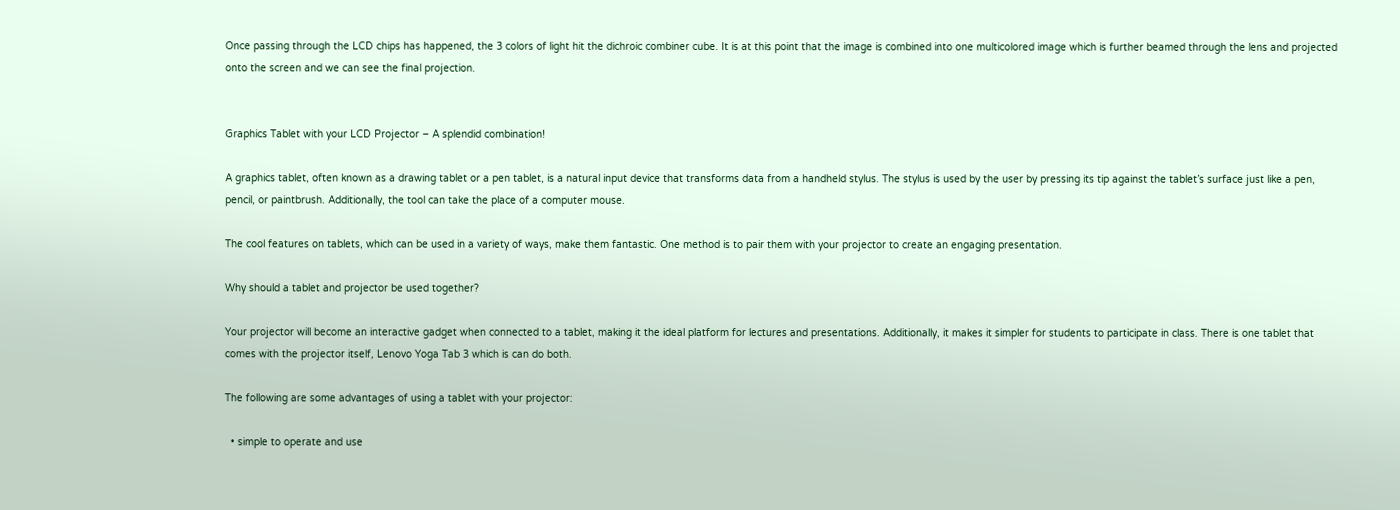Once passing through the LCD chips has happened, the 3 colors of light hit the dichroic combiner cube. It is at this point that the image is combined into one multicolored image which is further beamed through the lens and projected onto the screen and we can see the final projection.


Graphics Tablet with your LCD Projector – A splendid combination!

A graphics tablet, often known as a drawing tablet or a pen tablet, is a natural input device that transforms data from a handheld stylus. The stylus is used by the user by pressing its tip against the tablet’s surface just like a pen, pencil, or paintbrush. Additionally, the tool can take the place of a computer mouse.

The cool features on tablets, which can be used in a variety of ways, make them fantastic. One method is to pair them with your projector to create an engaging presentation.

Why should a tablet and projector be used together?

Your projector will become an interactive gadget when connected to a tablet, making it the ideal platform for lectures and presentations. Additionally, it makes it simpler for students to participate in class. There is one tablet that comes with the projector itself, Lenovo Yoga Tab 3 which is can do both.

The following are some advantages of using a tablet with your projector:

  • simple to operate and use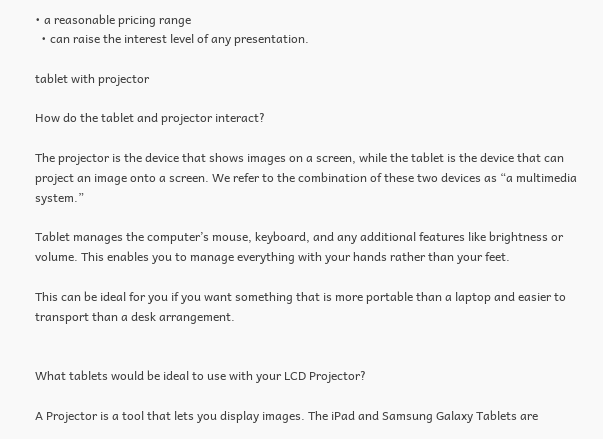• a reasonable pricing range
  • can raise the interest level of any presentation.

tablet with projector

How do the tablet and projector interact?

The projector is the device that shows images on a screen, while the tablet is the device that can project an image onto a screen. We refer to the combination of these two devices as “a multimedia system.”

Tablet manages the computer’s mouse, keyboard, and any additional features like brightness or volume. This enables you to manage everything with your hands rather than your feet.

This can be ideal for you if you want something that is more portable than a laptop and easier to transport than a desk arrangement.


What tablets would be ideal to use with your LCD Projector?

A Projector is a tool that lets you display images. The iPad and Samsung Galaxy Tablets are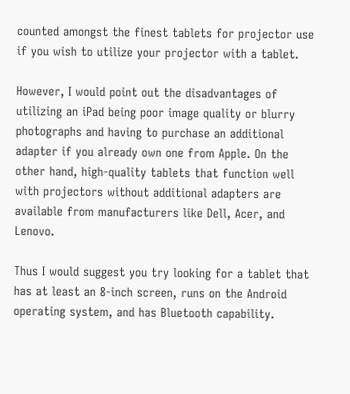counted amongst the finest tablets for projector use if you wish to utilize your projector with a tablet.

However, I would point out the disadvantages of utilizing an iPad being poor image quality or blurry photographs and having to purchase an additional adapter if you already own one from Apple. On the other hand, high-quality tablets that function well with projectors without additional adapters are available from manufacturers like Dell, Acer, and Lenovo.

Thus I would suggest you try looking for a tablet that has at least an 8-inch screen, runs on the Android operating system, and has Bluetooth capability.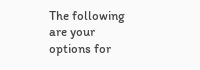The following are your options for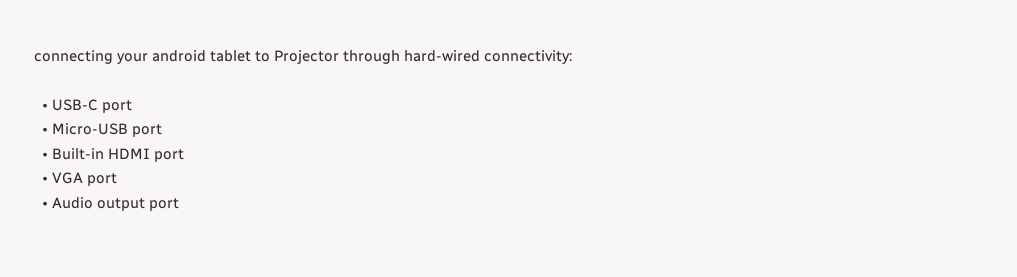connecting your android tablet to Projector through hard-wired connectivity:

  • USB-C port
  • Micro-USB port
  • Built-in HDMI port
  • VGA port
  • Audio output port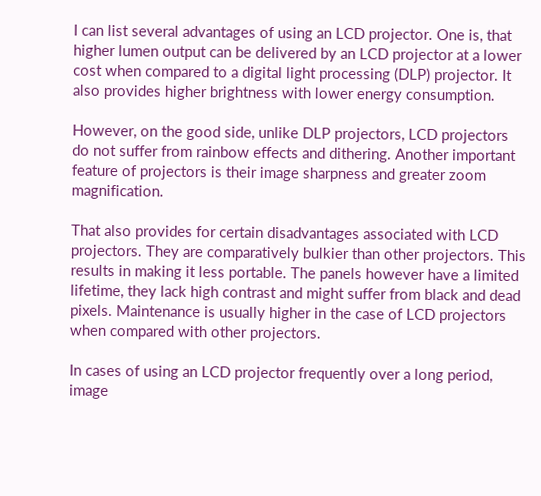I can list several advantages of using an LCD projector. One is, that higher lumen output can be delivered by an LCD projector at a lower cost when compared to a digital light processing (DLP) projector. It also provides higher brightness with lower energy consumption.

However, on the good side, unlike DLP projectors, LCD projectors do not suffer from rainbow effects and dithering. Another important feature of projectors is their image sharpness and greater zoom magnification.

That also provides for certain disadvantages associated with LCD projectors. They are comparatively bulkier than other projectors. This results in making it less portable. The panels however have a limited lifetime, they lack high contrast and might suffer from black and dead pixels. Maintenance is usually higher in the case of LCD projectors when compared with other projectors.

In cases of using an LCD projector frequently over a long period, image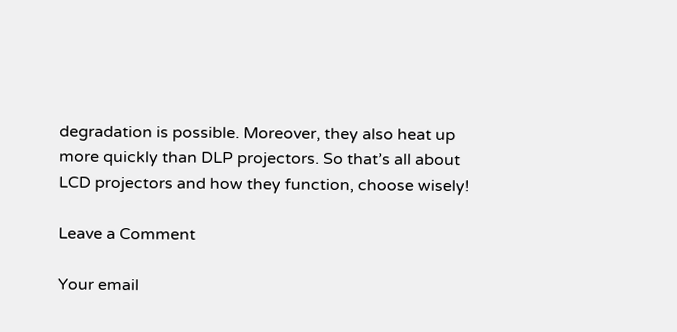degradation is possible. Moreover, they also heat up more quickly than DLP projectors. So that’s all about LCD projectors and how they function, choose wisely!

Leave a Comment

Your email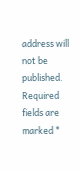address will not be published. Required fields are marked *